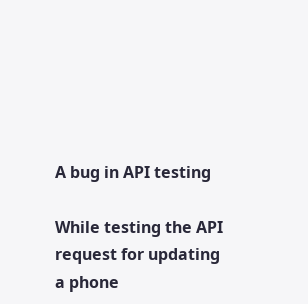A bug in API testing

While testing the API request for updating a phone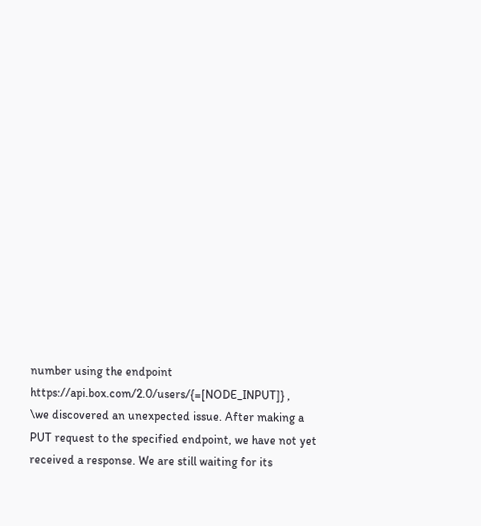number using the endpoint https://api.box.com/2.0/users/{=[NODE_INPUT]} ,
\we discovered an unexpected issue. After making a PUT request to the specified endpoint, we have not yet received a response. We are still waiting for its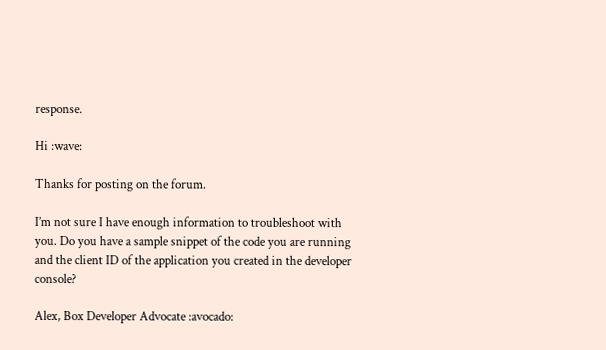response.

Hi :wave:

Thanks for posting on the forum.

I’m not sure I have enough information to troubleshoot with you. Do you have a sample snippet of the code you are running and the client ID of the application you created in the developer console?

Alex, Box Developer Advocate :avocado: